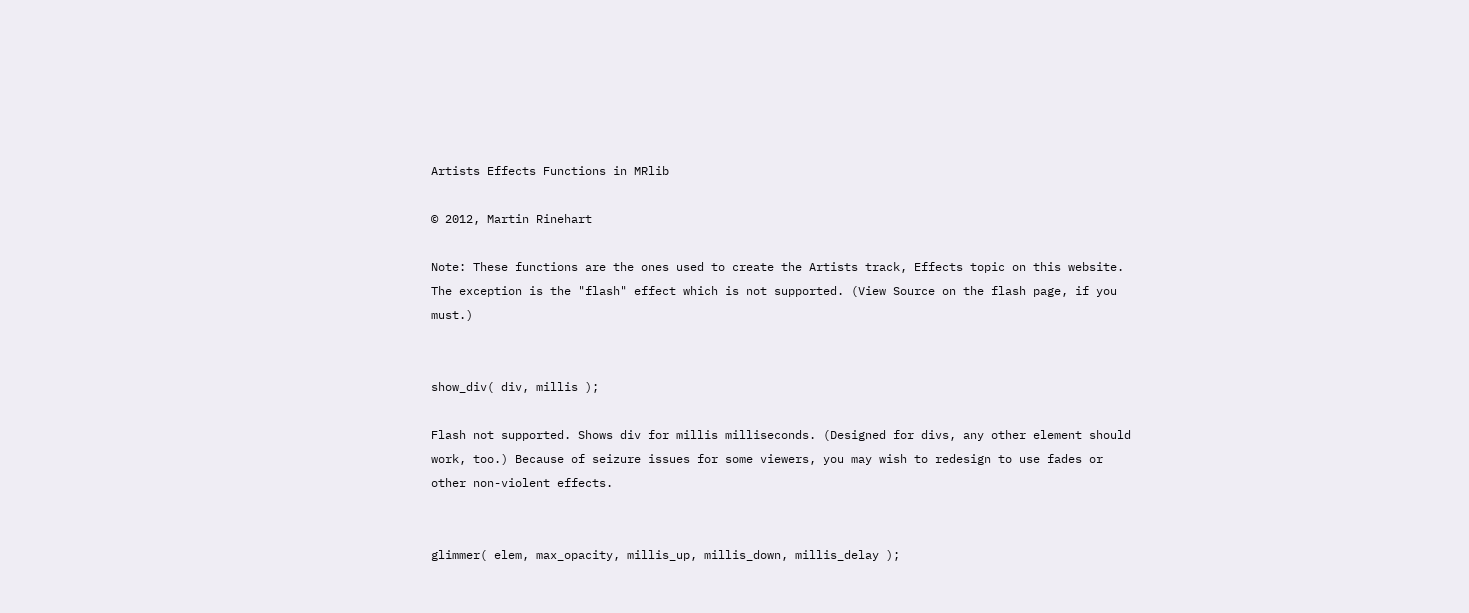Artists Effects Functions in MRlib

© 2012, Martin Rinehart

Note: These functions are the ones used to create the Artists track, Effects topic on this website. The exception is the "flash" effect which is not supported. (View Source on the flash page, if you must.)


show_div( div, millis );

Flash not supported. Shows div for millis milliseconds. (Designed for divs, any other element should work, too.) Because of seizure issues for some viewers, you may wish to redesign to use fades or other non-violent effects.


glimmer( elem, max_opacity, millis_up, millis_down, millis_delay );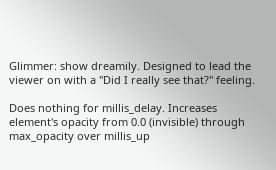Glimmer: show dreamily. Designed to lead the viewer on with a "Did I really see that?" feeling.

Does nothing for millis_delay. Increases element's opacity from 0.0 (invisible) through max_opacity over millis_up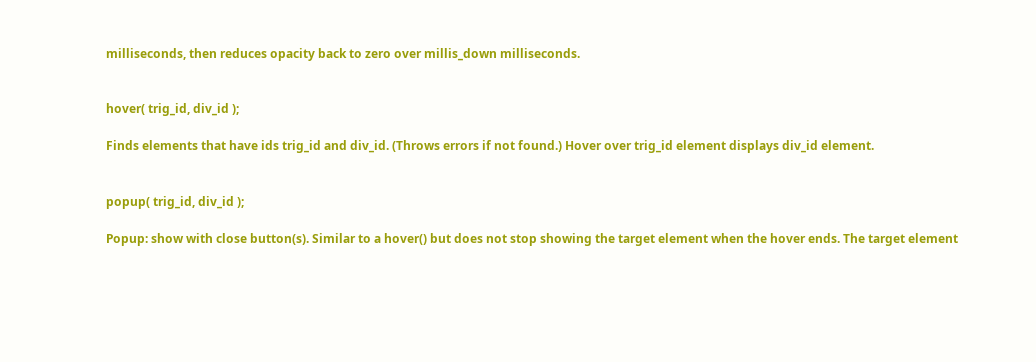milliseconds, then reduces opacity back to zero over millis_down milliseconds.


hover( trig_id, div_id );

Finds elements that have ids trig_id and div_id. (Throws errors if not found.) Hover over trig_id element displays div_id element.


popup( trig_id, div_id );

Popup: show with close button(s). Similar to a hover() but does not stop showing the target element when the hover ends. The target element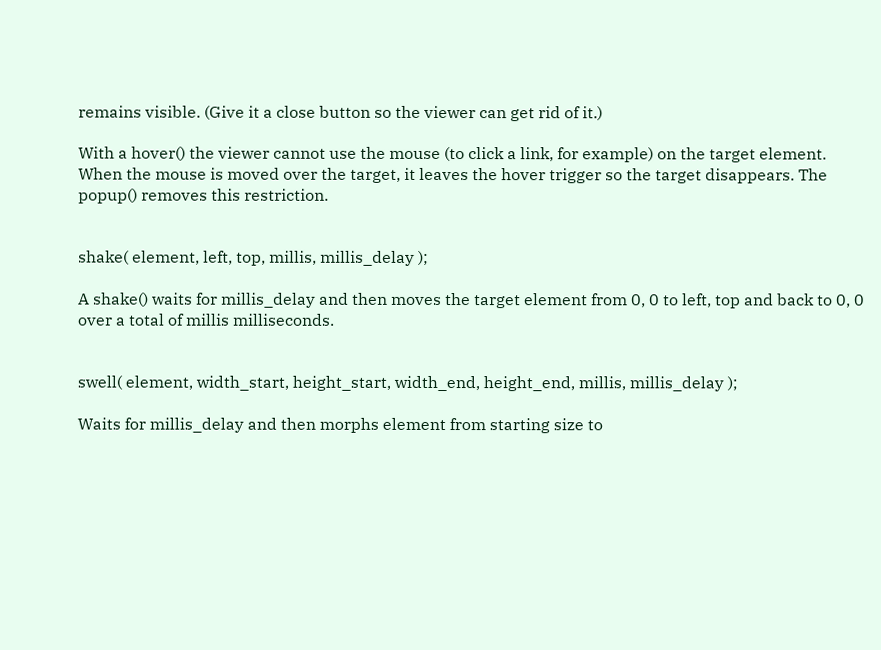remains visible. (Give it a close button so the viewer can get rid of it.)

With a hover() the viewer cannot use the mouse (to click a link, for example) on the target element. When the mouse is moved over the target, it leaves the hover trigger so the target disappears. The popup() removes this restriction.


shake( element, left, top, millis, millis_delay );

A shake() waits for millis_delay and then moves the target element from 0, 0 to left, top and back to 0, 0 over a total of millis milliseconds.


swell( element, width_start, height_start, width_end, height_end, millis, millis_delay );

Waits for millis_delay and then morphs element from starting size to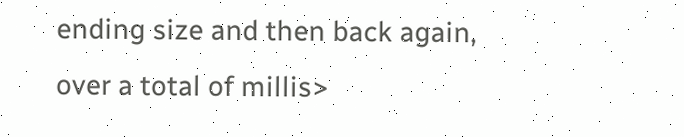ending size and then back again, over a total of millis>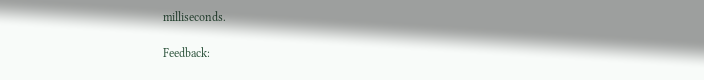milliseconds.

Feedback: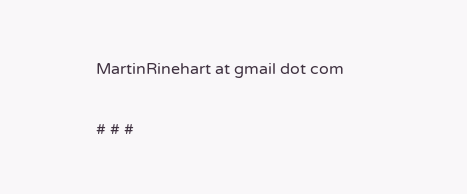MartinRinehart at gmail dot com

# # #